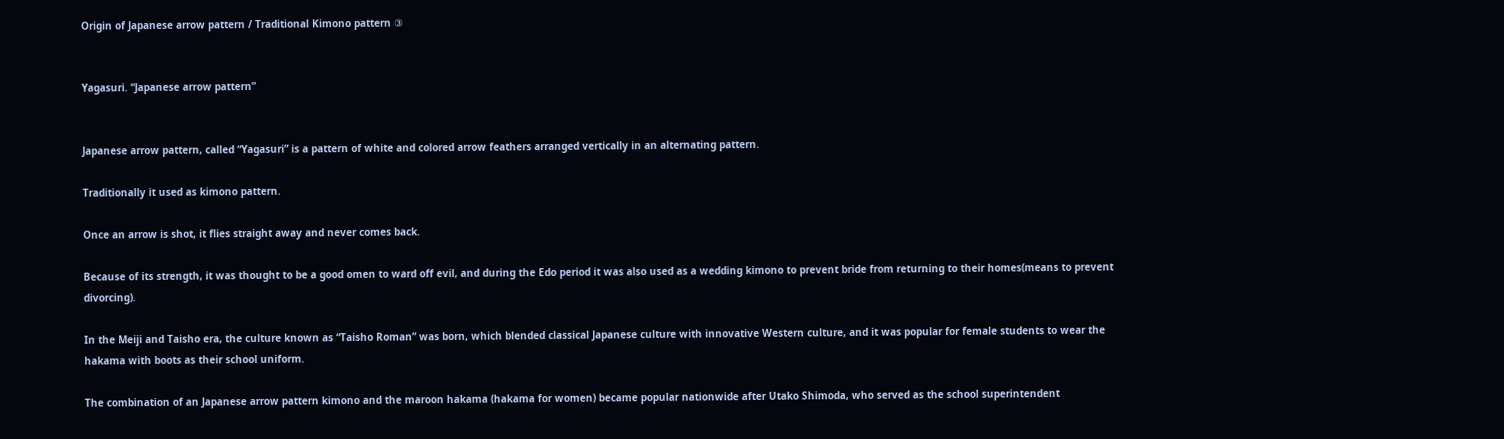Origin of Japanese arrow pattern / Traditional Kimono pattern ③


Yagasuri. “Japanese arrow pattern”


Japanese arrow pattern, called “Yagasuri” is a pattern of white and colored arrow feathers arranged vertically in an alternating pattern.

Traditionally it used as kimono pattern.

Once an arrow is shot, it flies straight away and never comes back.

Because of its strength, it was thought to be a good omen to ward off evil, and during the Edo period it was also used as a wedding kimono to prevent bride from returning to their homes(means to prevent divorcing).

In the Meiji and Taisho era, the culture known as “Taisho Roman” was born, which blended classical Japanese culture with innovative Western culture, and it was popular for female students to wear the hakama with boots as their school uniform.

The combination of an Japanese arrow pattern kimono and the maroon hakama (hakama for women) became popular nationwide after Utako Shimoda, who served as the school superintendent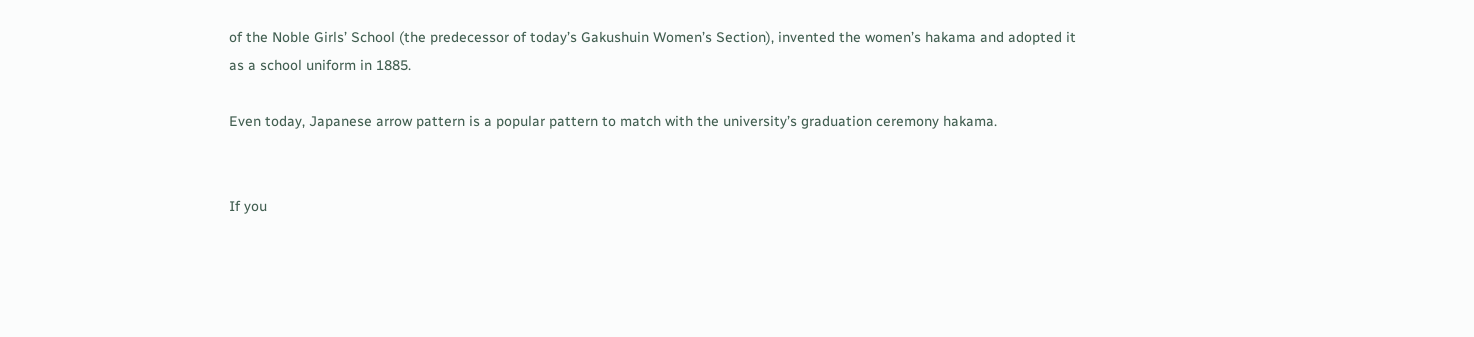of the Noble Girls’ School (the predecessor of today’s Gakushuin Women’s Section), invented the women’s hakama and adopted it as a school uniform in 1885.

Even today, Japanese arrow pattern is a popular pattern to match with the university’s graduation ceremony hakama.


If you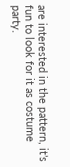are interested in the pattern, it’s fun to look for it as costume party.